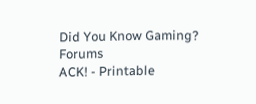Did You Know Gaming? Forums
ACK! - Printable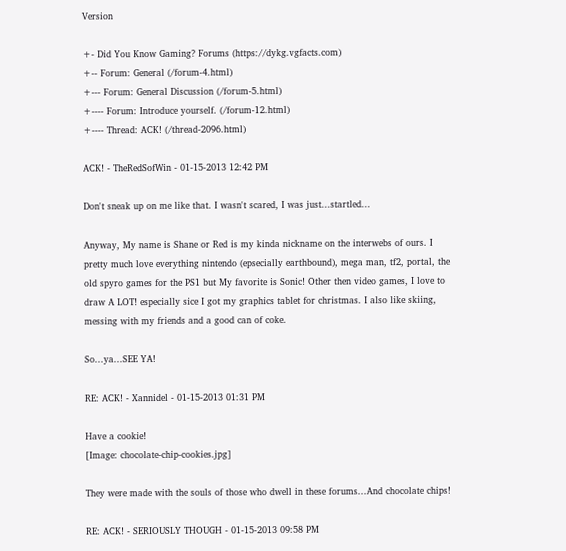Version

+- Did You Know Gaming? Forums (https://dykg.vgfacts.com)
+-- Forum: General (/forum-4.html)
+--- Forum: General Discussion (/forum-5.html)
+---- Forum: Introduce yourself. (/forum-12.html)
+---- Thread: ACK! (/thread-2096.html)

ACK! - TheRedSofWin - 01-15-2013 12:42 PM

Don't sneak up on me like that. I wasn't scared, I was just...startled...

Anyway, My name is Shane or Red is my kinda nickname on the interwebs of ours. I pretty much love everything nintendo (epsecially earthbound), mega man, tf2, portal, the old spyro games for the PS1 but My favorite is Sonic! Other then video games, I love to draw A LOT! especially sice I got my graphics tablet for christmas. I also like skiing, messing with my friends and a good can of coke.

So...ya...SEE YA!

RE: ACK! - Xannidel - 01-15-2013 01:31 PM

Have a cookie!
[Image: chocolate-chip-cookies.jpg]

They were made with the souls of those who dwell in these forums...And chocolate chips!

RE: ACK! - SERIOUSLY THOUGH - 01-15-2013 09:58 PM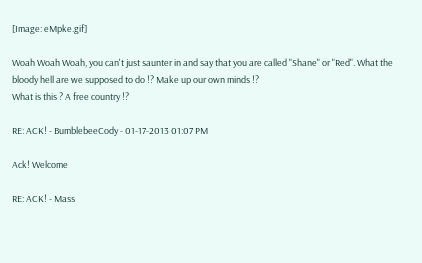[Image: eMpke.gif]

Woah Woah Woah, you can't just saunter in and say that you are called "Shane" or "Red". What the bloody hell are we supposed to do !? Make up our own minds !?
What is this ? A free country !?

RE: ACK! - BumblebeeCody - 01-17-2013 01:07 PM

Ack! Welcome

RE: ACK! - Mass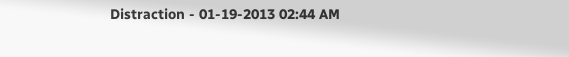Distraction - 01-19-2013 02:44 AM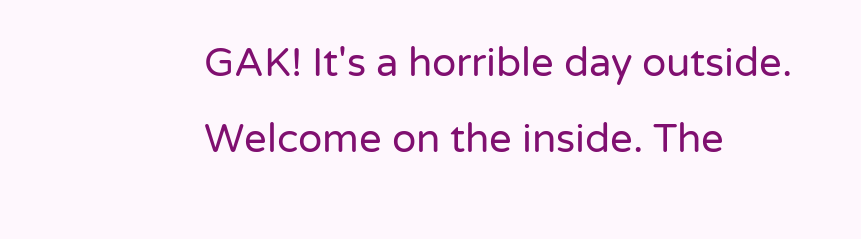GAK! It's a horrible day outside. Welcome on the inside. The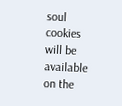soul cookies will be available on the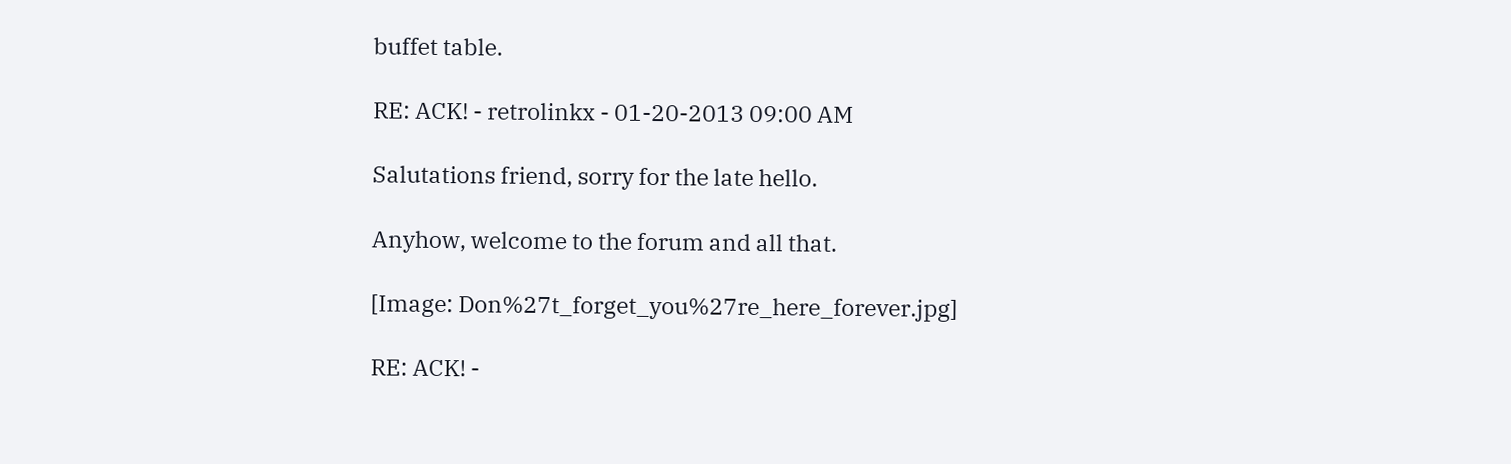buffet table.

RE: ACK! - retrolinkx - 01-20-2013 09:00 AM

Salutations friend, sorry for the late hello.

Anyhow, welcome to the forum and all that.

[Image: Don%27t_forget_you%27re_here_forever.jpg]

RE: ACK! -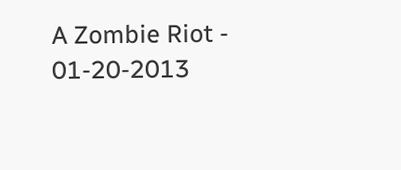A Zombie Riot - 01-20-2013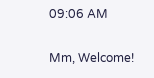09:06 AM

Mm, Welcome!